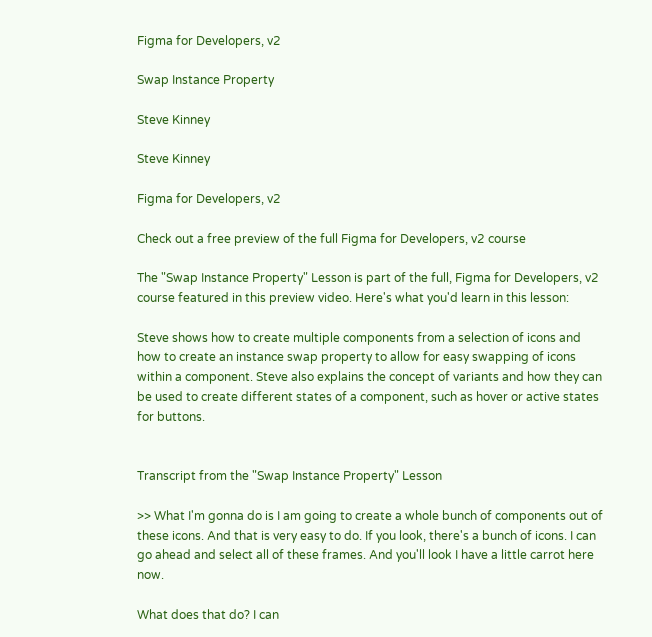Figma for Developers, v2

Swap Instance Property

Steve Kinney

Steve Kinney

Figma for Developers, v2

Check out a free preview of the full Figma for Developers, v2 course

The "Swap Instance Property" Lesson is part of the full, Figma for Developers, v2 course featured in this preview video. Here's what you'd learn in this lesson:

Steve shows how to create multiple components from a selection of icons and how to create an instance swap property to allow for easy swapping of icons within a component. Steve also explains the concept of variants and how they can be used to create different states of a component, such as hover or active states for buttons.


Transcript from the "Swap Instance Property" Lesson

>> What I'm gonna do is I am going to create a whole bunch of components out of these icons. And that is very easy to do. If you look, there's a bunch of icons. I can go ahead and select all of these frames. And you'll look I have a little carrot here now.

What does that do? I can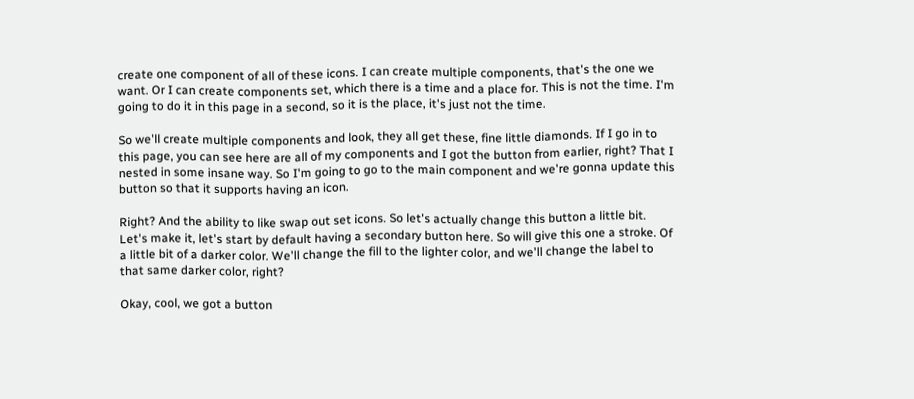create one component of all of these icons. I can create multiple components, that's the one we want. Or I can create components set, which there is a time and a place for. This is not the time. I'm going to do it in this page in a second, so it is the place, it's just not the time.

So we'll create multiple components and look, they all get these, fine little diamonds. If I go in to this page, you can see here are all of my components and I got the button from earlier, right? That I nested in some insane way. So I'm going to go to the main component and we're gonna update this button so that it supports having an icon.

Right? And the ability to like swap out set icons. So let's actually change this button a little bit. Let's make it, let's start by default having a secondary button here. So will give this one a stroke. Of a little bit of a darker color. We'll change the fill to the lighter color, and we'll change the label to that same darker color, right?

Okay, cool, we got a button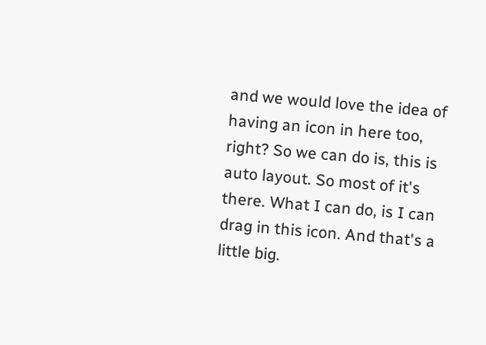and we would love the idea of having an icon in here too, right? So we can do is, this is auto layout. So most of it's there. What I can do, is I can drag in this icon. And that's a little big.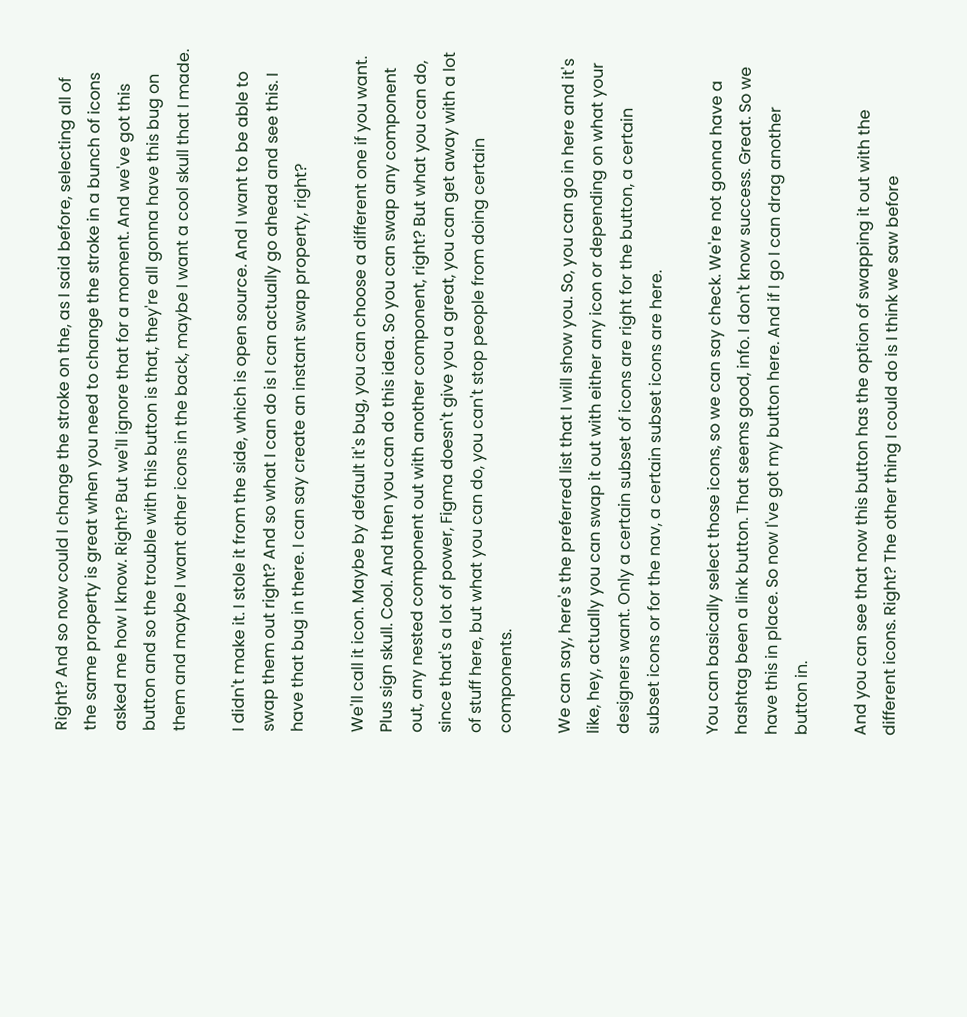Right? And so now could I change the stroke on the, as I said before, selecting all of the same property is great when you need to change the stroke in a bunch of icons asked me how I know. Right? But we'll ignore that for a moment. And we've got this button and so the trouble with this button is that, they're all gonna have this bug on them and maybe I want other icons in the back, maybe I want a cool skull that I made.

I didn't make it. I stole it from the side, which is open source. And I want to be able to swap them out right? And so what I can do is I can actually go ahead and see this. I have that bug in there. I can say create an instant swap property, right?

We'll call it icon. Maybe by default it's bug, you can choose a different one if you want. Plus sign skull. Cool. And then you can do this idea. So you can swap any component out, any nested component out with another component, right? But what you can do, since that's a lot of power, Figma doesn't give you a great, you can get away with a lot of stuff here, but what you can do, you can't stop people from doing certain components.

We can say, here's the preferred list that I will show you. So, you can go in here and it's like, hey, actually you can swap it out with either any icon or depending on what your designers want. Only a certain subset of icons are right for the button, a certain subset icons or for the nav, a certain subset icons are here.

You can basically select those icons, so we can say check. We're not gonna have a hashtag been a link button. That seems good, info. I don't know success. Great. So we have this in place. So now I've got my button here. And if I go I can drag another button in.

And you can see that now this button has the option of swapping it out with the different icons. Right? The other thing I could do is I think we saw before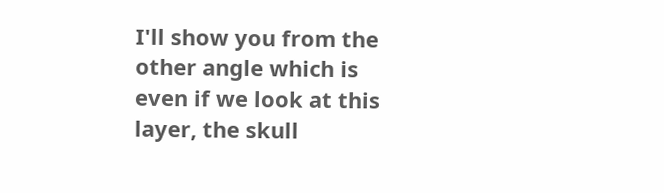I'll show you from the other angle which is even if we look at this layer, the skull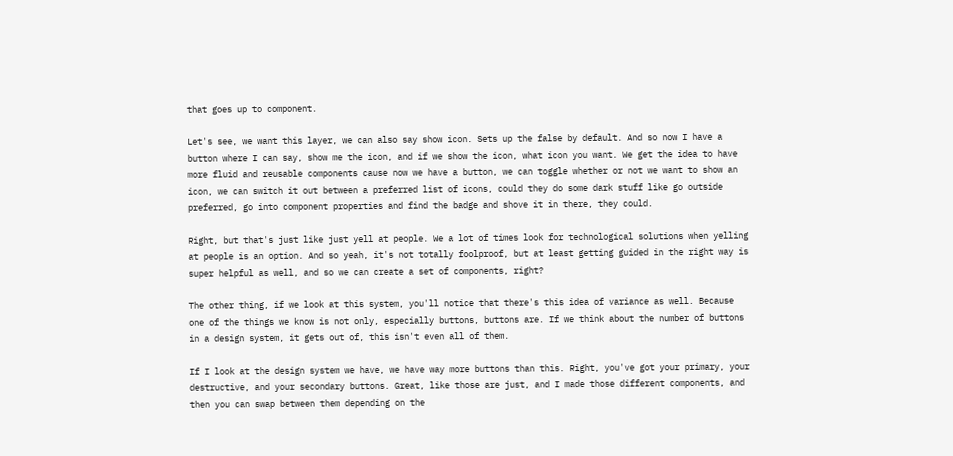that goes up to component.

Let's see, we want this layer, we can also say show icon. Sets up the false by default. And so now I have a button where I can say, show me the icon, and if we show the icon, what icon you want. We get the idea to have more fluid and reusable components cause now we have a button, we can toggle whether or not we want to show an icon, we can switch it out between a preferred list of icons, could they do some dark stuff like go outside preferred, go into component properties and find the badge and shove it in there, they could.

Right, but that's just like just yell at people. We a lot of times look for technological solutions when yelling at people is an option. And so yeah, it's not totally foolproof, but at least getting guided in the right way is super helpful as well, and so we can create a set of components, right?

The other thing, if we look at this system, you'll notice that there's this idea of variance as well. Because one of the things we know is not only, especially buttons, buttons are. If we think about the number of buttons in a design system, it gets out of, this isn't even all of them.

If I look at the design system we have, we have way more buttons than this. Right, you've got your primary, your destructive, and your secondary buttons. Great, like those are just, and I made those different components, and then you can swap between them depending on the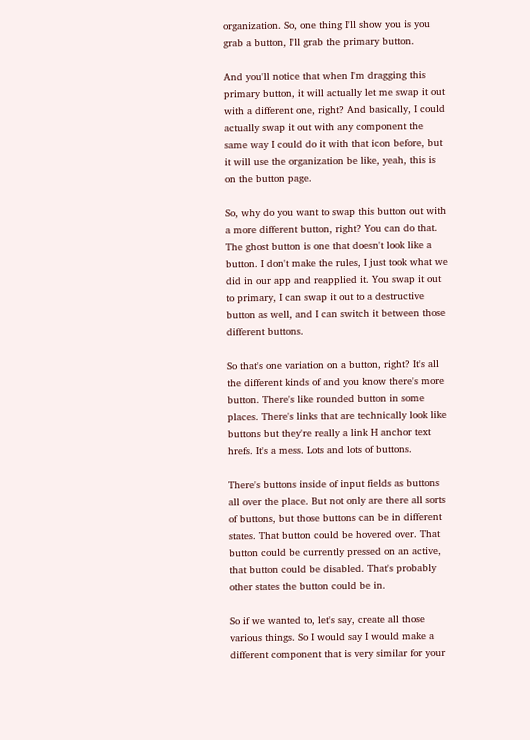organization. So, one thing I'll show you is you grab a button, I'll grab the primary button.

And you'll notice that when I'm dragging this primary button, it will actually let me swap it out with a different one, right? And basically, I could actually swap it out with any component the same way I could do it with that icon before, but it will use the organization be like, yeah, this is on the button page.

So, why do you want to swap this button out with a more different button, right? You can do that. The ghost button is one that doesn't look like a button. I don't make the rules, I just took what we did in our app and reapplied it. You swap it out to primary, I can swap it out to a destructive button as well, and I can switch it between those different buttons.

So that's one variation on a button, right? It's all the different kinds of and you know there's more button. There's like rounded button in some places. There's links that are technically look like buttons but they're really a link H anchor text hrefs. It's a mess. Lots and lots of buttons.

There's buttons inside of input fields as buttons all over the place. But not only are there all sorts of buttons, but those buttons can be in different states. That button could be hovered over. That button could be currently pressed on an active, that button could be disabled. That's probably other states the button could be in.

So if we wanted to, let's say, create all those various things. So I would say I would make a different component that is very similar for your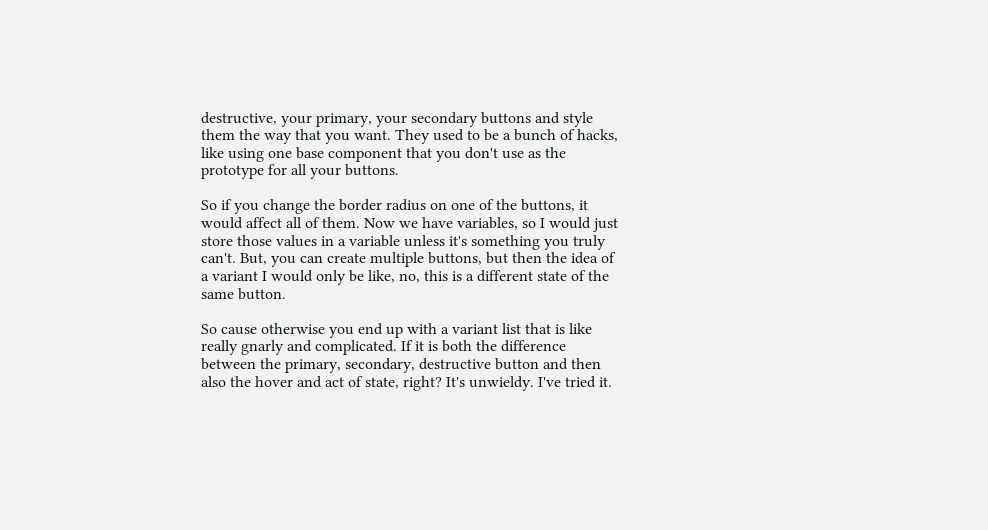destructive, your primary, your secondary buttons and style them the way that you want. They used to be a bunch of hacks, like using one base component that you don't use as the prototype for all your buttons.

So if you change the border radius on one of the buttons, it would affect all of them. Now we have variables, so I would just store those values in a variable unless it's something you truly can't. But, you can create multiple buttons, but then the idea of a variant I would only be like, no, this is a different state of the same button.

So cause otherwise you end up with a variant list that is like really gnarly and complicated. If it is both the difference between the primary, secondary, destructive button and then also the hover and act of state, right? It's unwieldy. I've tried it.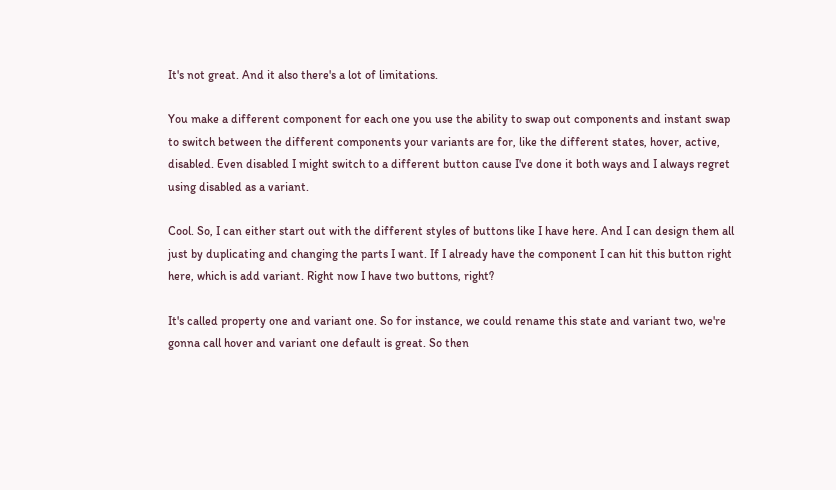It's not great. And it also there's a lot of limitations.

You make a different component for each one you use the ability to swap out components and instant swap to switch between the different components your variants are for, like the different states, hover, active, disabled. Even disabled I might switch to a different button cause I've done it both ways and I always regret using disabled as a variant.

Cool. So, I can either start out with the different styles of buttons like I have here. And I can design them all just by duplicating and changing the parts I want. If I already have the component I can hit this button right here, which is add variant. Right now I have two buttons, right?

It's called property one and variant one. So for instance, we could rename this state and variant two, we're gonna call hover and variant one default is great. So then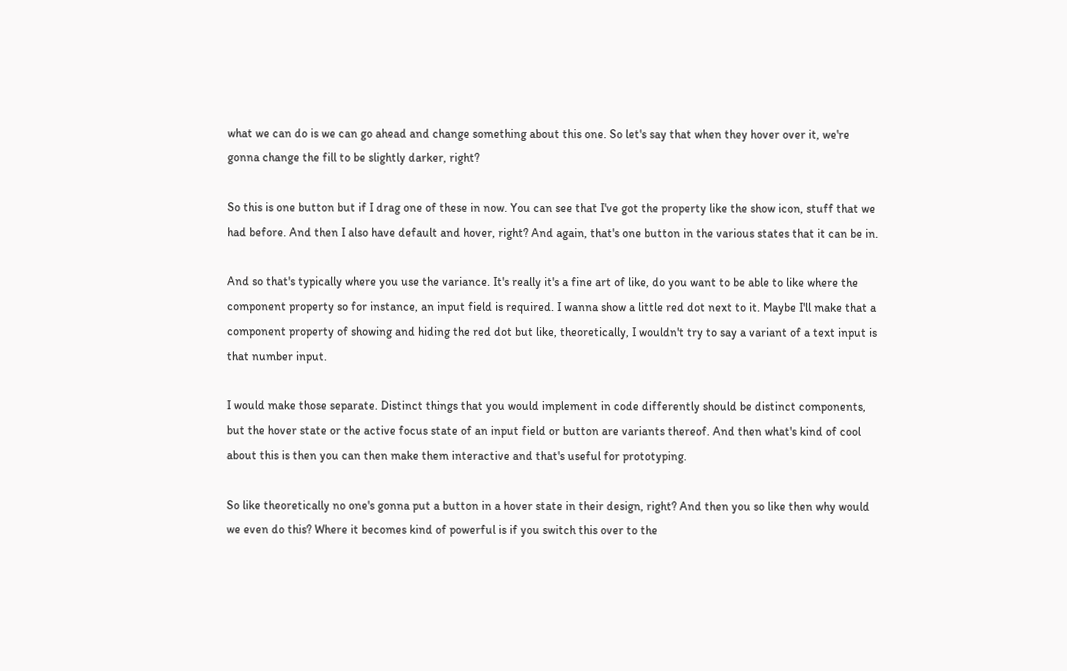what we can do is we can go ahead and change something about this one. So let's say that when they hover over it, we're gonna change the fill to be slightly darker, right?

So this is one button but if I drag one of these in now. You can see that I've got the property like the show icon, stuff that we had before. And then I also have default and hover, right? And again, that's one button in the various states that it can be in.

And so that's typically where you use the variance. It's really it's a fine art of like, do you want to be able to like where the component property so for instance, an input field is required. I wanna show a little red dot next to it. Maybe I'll make that a component property of showing and hiding the red dot but like, theoretically, I wouldn't try to say a variant of a text input is that number input.

I would make those separate. Distinct things that you would implement in code differently should be distinct components, but the hover state or the active focus state of an input field or button are variants thereof. And then what's kind of cool about this is then you can then make them interactive and that's useful for prototyping.

So like theoretically no one's gonna put a button in a hover state in their design, right? And then you so like then why would we even do this? Where it becomes kind of powerful is if you switch this over to the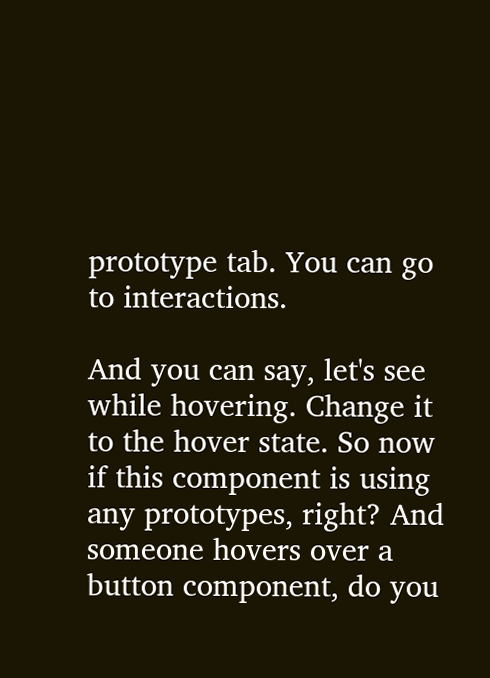prototype tab. You can go to interactions.

And you can say, let's see while hovering. Change it to the hover state. So now if this component is using any prototypes, right? And someone hovers over a button component, do you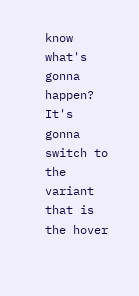know what's gonna happen? It's gonna switch to the variant that is the hover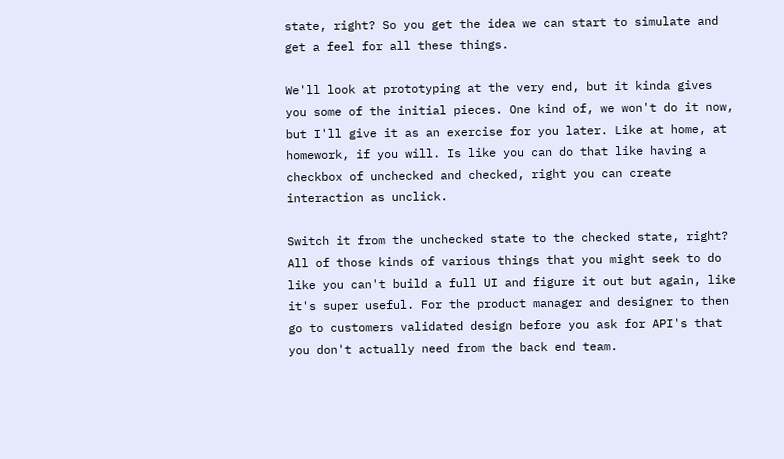state, right? So you get the idea we can start to simulate and get a feel for all these things.

We'll look at prototyping at the very end, but it kinda gives you some of the initial pieces. One kind of, we won't do it now, but I'll give it as an exercise for you later. Like at home, at homework, if you will. Is like you can do that like having a checkbox of unchecked and checked, right you can create interaction as unclick.

Switch it from the unchecked state to the checked state, right? All of those kinds of various things that you might seek to do like you can't build a full UI and figure it out but again, like it's super useful. For the product manager and designer to then go to customers validated design before you ask for API's that you don't actually need from the back end team.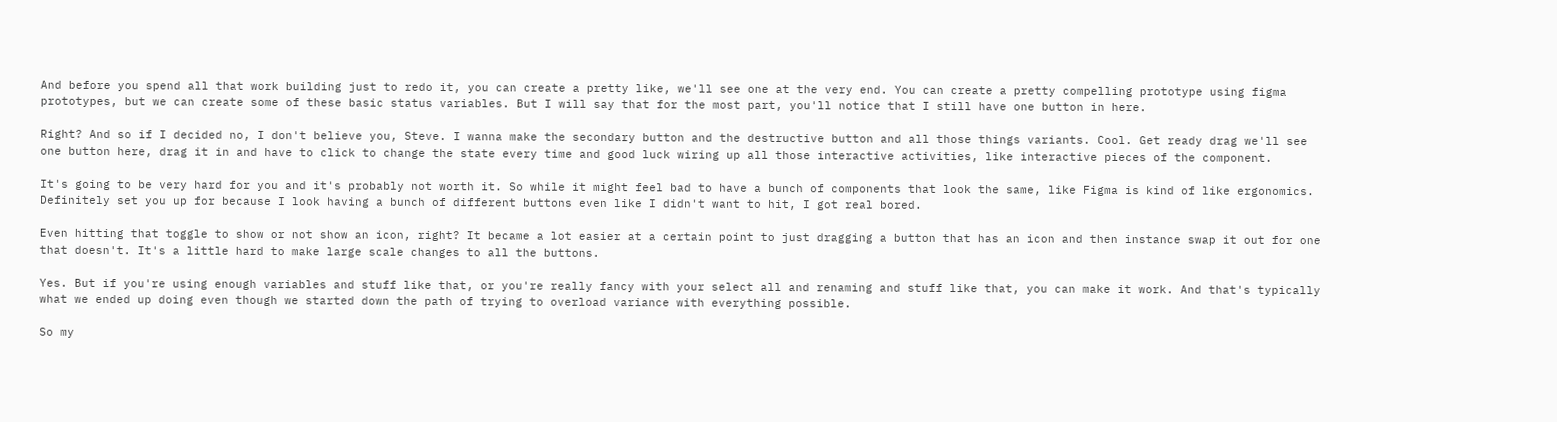And before you spend all that work building just to redo it, you can create a pretty like, we'll see one at the very end. You can create a pretty compelling prototype using figma prototypes, but we can create some of these basic status variables. But I will say that for the most part, you'll notice that I still have one button in here.

Right? And so if I decided no, I don't believe you, Steve. I wanna make the secondary button and the destructive button and all those things variants. Cool. Get ready drag we'll see one button here, drag it in and have to click to change the state every time and good luck wiring up all those interactive activities, like interactive pieces of the component.

It's going to be very hard for you and it's probably not worth it. So while it might feel bad to have a bunch of components that look the same, like Figma is kind of like ergonomics. Definitely set you up for because I look having a bunch of different buttons even like I didn't want to hit, I got real bored.

Even hitting that toggle to show or not show an icon, right? It became a lot easier at a certain point to just dragging a button that has an icon and then instance swap it out for one that doesn't. It's a little hard to make large scale changes to all the buttons.

Yes. But if you're using enough variables and stuff like that, or you're really fancy with your select all and renaming and stuff like that, you can make it work. And that's typically what we ended up doing even though we started down the path of trying to overload variance with everything possible.

So my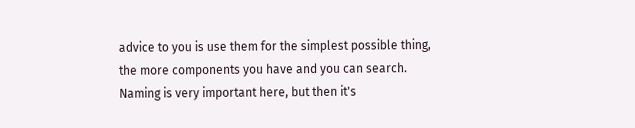advice to you is use them for the simplest possible thing, the more components you have and you can search. Naming is very important here, but then it's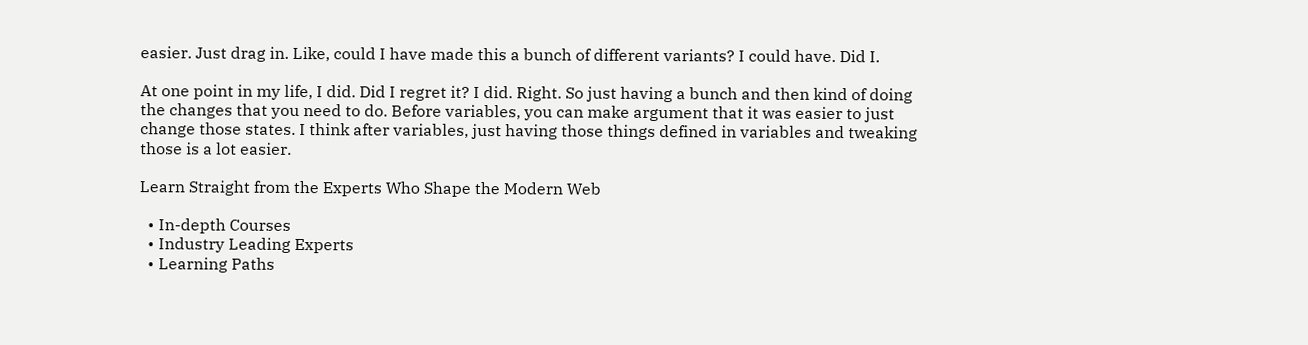easier. Just drag in. Like, could I have made this a bunch of different variants? I could have. Did I.

At one point in my life, I did. Did I regret it? I did. Right. So just having a bunch and then kind of doing the changes that you need to do. Before variables, you can make argument that it was easier to just change those states. I think after variables, just having those things defined in variables and tweaking those is a lot easier.

Learn Straight from the Experts Who Shape the Modern Web

  • In-depth Courses
  • Industry Leading Experts
  • Learning Paths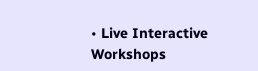• Live Interactive Workshops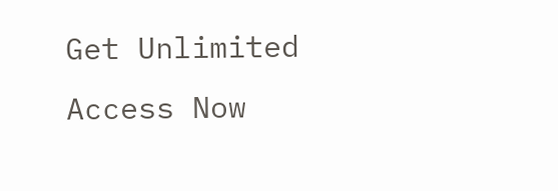Get Unlimited Access Now